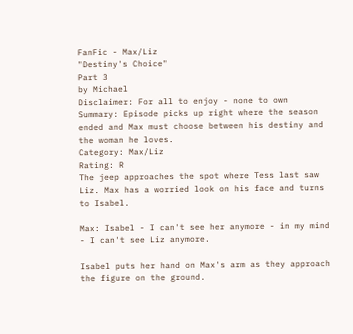FanFic - Max/Liz
"Destiny's Choice"
Part 3
by Michael
Disclaimer: For all to enjoy - none to own
Summary: Episode picks up right where the season ended and Max must choose between his destiny and the woman he loves.
Category: Max/Liz
Rating: R
The jeep approaches the spot where Tess last saw Liz. Max has a worried look on his face and turns to Isabel.

Max: Isabel - I can't see her anymore - in my mind - I can't see Liz anymore.

Isabel puts her hand on Max's arm as they approach the figure on the ground.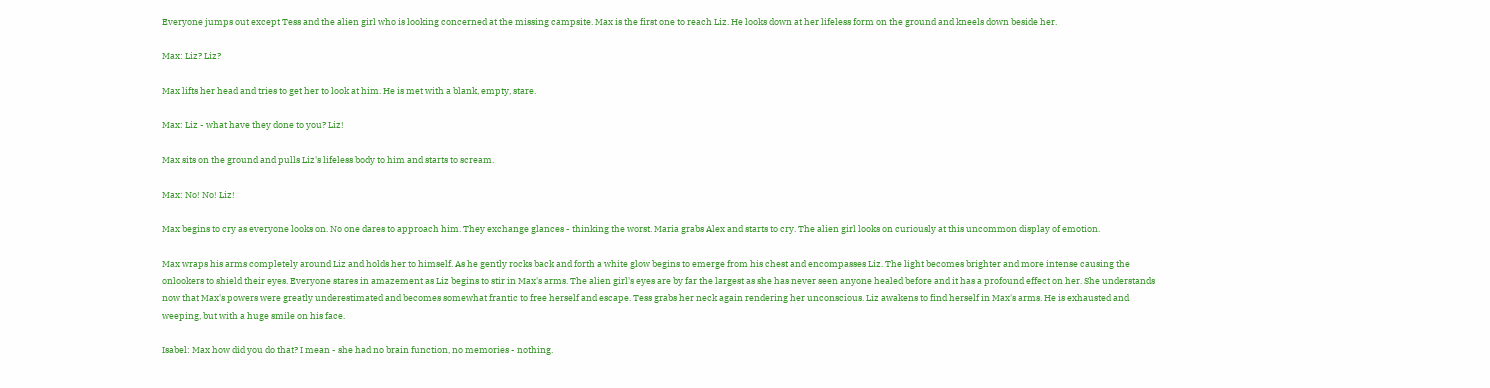Everyone jumps out except Tess and the alien girl who is looking concerned at the missing campsite. Max is the first one to reach Liz. He looks down at her lifeless form on the ground and kneels down beside her.

Max: Liz? Liz?

Max lifts her head and tries to get her to look at him. He is met with a blank, empty, stare.

Max: Liz - what have they done to you? Liz!

Max sits on the ground and pulls Liz's lifeless body to him and starts to scream.

Max: No! No! Liz!

Max begins to cry as everyone looks on. No one dares to approach him. They exchange glances - thinking the worst. Maria grabs Alex and starts to cry. The alien girl looks on curiously at this uncommon display of emotion.

Max wraps his arms completely around Liz and holds her to himself. As he gently rocks back and forth a white glow begins to emerge from his chest and encompasses Liz. The light becomes brighter and more intense causing the onlookers to shield their eyes. Everyone stares in amazement as Liz begins to stir in Max's arms. The alien girl's eyes are by far the largest as she has never seen anyone healed before and it has a profound effect on her. She understands now that Max's powers were greatly underestimated and becomes somewhat frantic to free herself and escape. Tess grabs her neck again rendering her unconscious. Liz awakens to find herself in Max's arms. He is exhausted and weeping, but with a huge smile on his face.

Isabel: Max how did you do that? I mean - she had no brain function, no memories - nothing.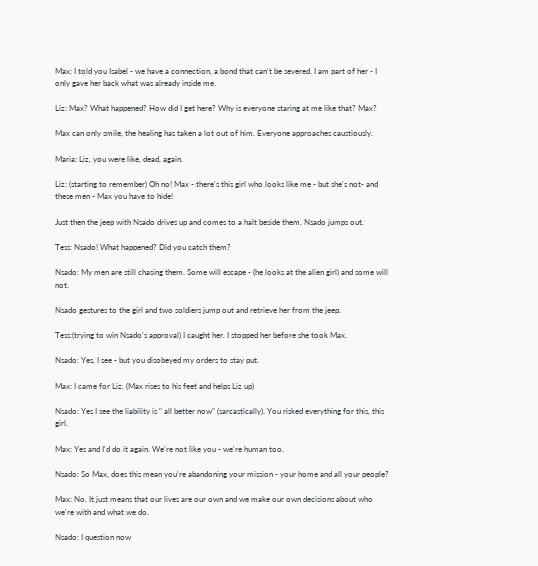Max: I told you Isabel - we have a connection, a bond that can't be severed. I am part of her - I only gave her back what was already inside me.

Liz: Max? What happened? How did I get here? Why is everyone staring at me like that? Max?

Max can only smile, the healing has taken a lot out of him. Everyone approaches caustiously.

Maria: Liz, you were like, dead, again.

Liz: (starting to remember) Oh no! Max - there's this girl who looks like me - but she's not- and these men - Max you have to hide!

Just then the jeep with Nsado drives up and comes to a halt beside them. Nsado jumps out.

Tess: Nsado! What happened? Did you catch them?

Nsado: My men are still chasing them. Some will escape - (he looks at the alien girl) and some will not.

Nsado gestures to the girl and two soldiers jump out and retrieve her from the jeep.

Tess:(trying to win Nsado's approval) I caught her. I stopped her before she took Max.

Nsado: Yes, I see - but you disobeyed my orders to stay put.

Max: I came for Liz. (Max rises to his feet and helps Liz up)

Nsado: Yes I see the liability is " all better now" (sarcastically). You risked everything for this, this girl.

Max: Yes and I'd do it again. We're not like you - we're human too.

Nsado: So Max, does this mean you're abandoning your mission - your home and all your people?

Max: No. It just means that our lives are our own and we make our own decisions about who we're with and what we do.

Nsado: I question now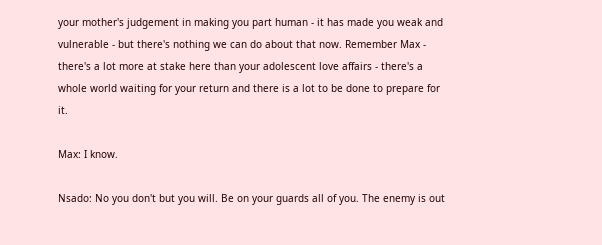your mother's judgement in making you part human - it has made you weak and vulnerable - but there's nothing we can do about that now. Remember Max - there's a lot more at stake here than your adolescent love affairs - there's a whole world waiting for your return and there is a lot to be done to prepare for it.

Max: I know.

Nsado: No you don't but you will. Be on your guards all of you. The enemy is out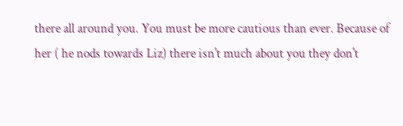there all around you. You must be more cautious than ever. Because of her ( he nods towards Liz) there isn't much about you they don't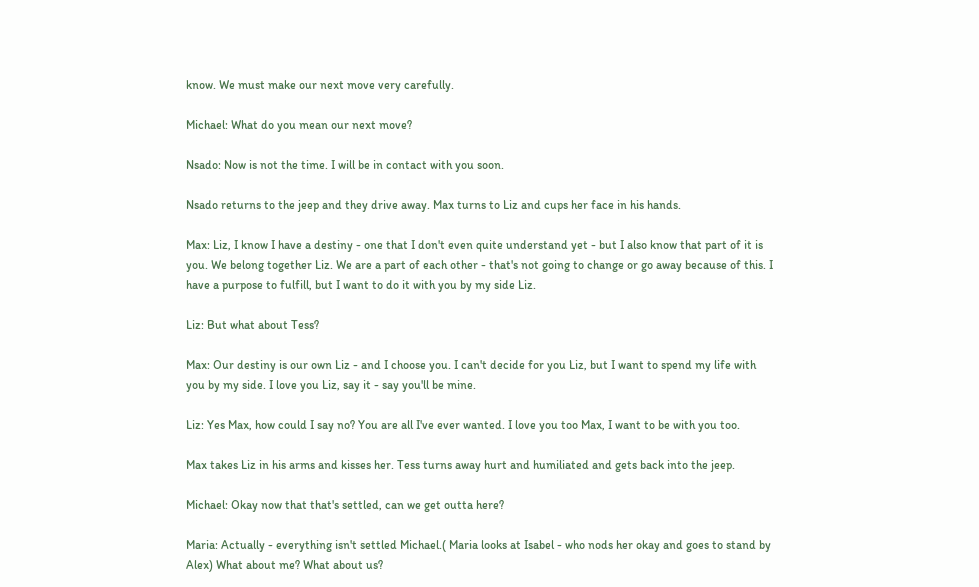know. We must make our next move very carefully.

Michael: What do you mean our next move?

Nsado: Now is not the time. I will be in contact with you soon.

Nsado returns to the jeep and they drive away. Max turns to Liz and cups her face in his hands.

Max: Liz, I know I have a destiny - one that I don't even quite understand yet - but I also know that part of it is you. We belong together Liz. We are a part of each other - that's not going to change or go away because of this. I have a purpose to fulfill, but I want to do it with you by my side Liz.

Liz: But what about Tess?

Max: Our destiny is our own Liz - and I choose you. I can't decide for you Liz, but I want to spend my life with you by my side. I love you Liz, say it - say you'll be mine.

Liz: Yes Max, how could I say no? You are all I've ever wanted. I love you too Max, I want to be with you too.

Max takes Liz in his arms and kisses her. Tess turns away hurt and humiliated and gets back into the jeep.

Michael: Okay now that that's settled, can we get outta here?

Maria: Actually - everything isn't settled Michael.( Maria looks at Isabel - who nods her okay and goes to stand by Alex) What about me? What about us?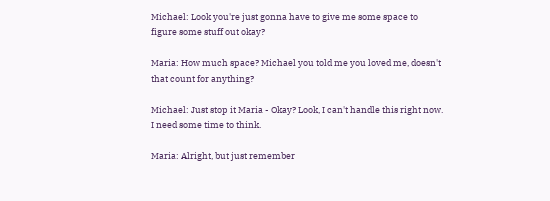Michael: Look you're just gonna have to give me some space to figure some stuff out okay?

Maria: How much space? Michael you told me you loved me, doesn't that count for anything?

Michael: Just stop it Maria - Okay? Look, I can't handle this right now. I need some time to think.

Maria: Alright, but just remember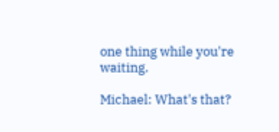one thing while you're waiting.

Michael: What's that?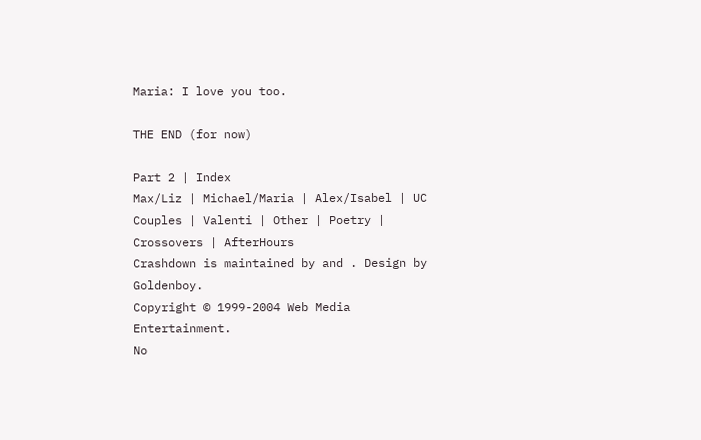Maria: I love you too.

THE END (for now)

Part 2 | Index
Max/Liz | Michael/Maria | Alex/Isabel | UC Couples | Valenti | Other | Poetry | Crossovers | AfterHours
Crashdown is maintained by and . Design by Goldenboy.
Copyright © 1999-2004 Web Media Entertainment.
No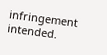infringement intended.